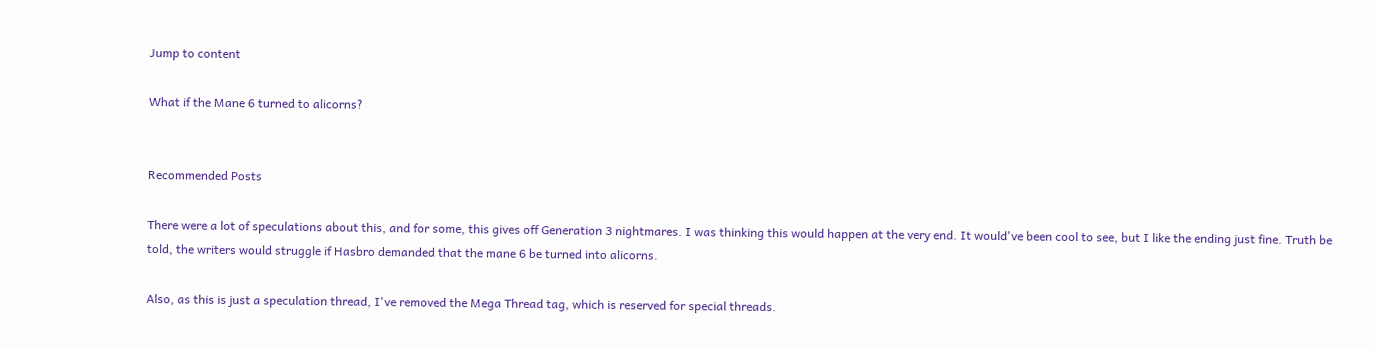Jump to content

What if the Mane 6 turned to alicorns?


Recommended Posts

There were a lot of speculations about this, and for some, this gives off Generation 3 nightmares. I was thinking this would happen at the very end. It would've been cool to see, but I like the ending just fine. Truth be told, the writers would struggle if Hasbro demanded that the mane 6 be turned into alicorns.

Also, as this is just a speculation thread, I've removed the Mega Thread tag, which is reserved for special threads.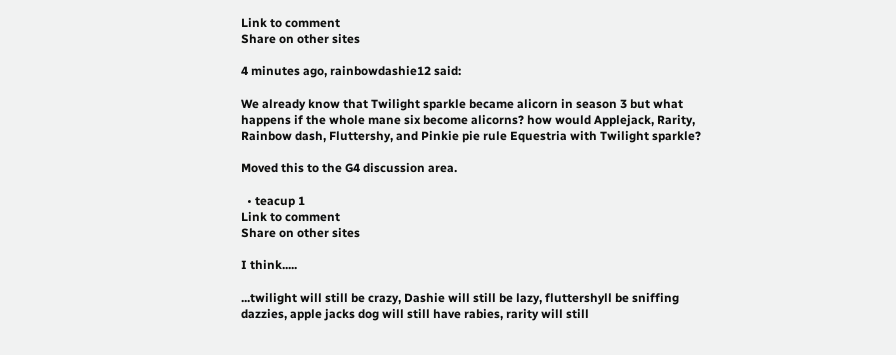Link to comment
Share on other sites

4 minutes ago, rainbowdashie12 said:

We already know that Twilight sparkle became alicorn in season 3 but what happens if the whole mane six become alicorns? how would Applejack, Rarity, Rainbow dash, Fluttershy, and Pinkie pie rule Equestria with Twilight sparkle?

Moved this to the G4 discussion area.

  • teacup 1
Link to comment
Share on other sites

I think.....

...twilight will still be crazy, Dashie will still be lazy, fluttershyll be sniffing dazzies, apple jacks dog will still have rabies, rarity will still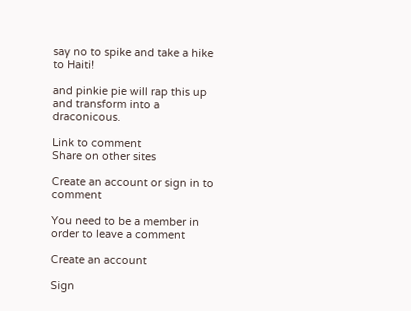say no to spike and take a hike to Haiti!

and pinkie pie will rap this up and transform into a draconicous.

Link to comment
Share on other sites

Create an account or sign in to comment

You need to be a member in order to leave a comment

Create an account

Sign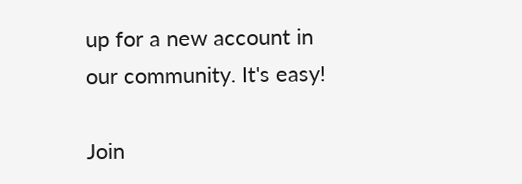up for a new account in our community. It's easy!

Join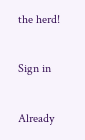the herd!

Sign in

Already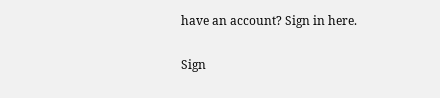have an account? Sign in here.

Sign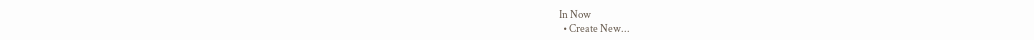In Now
  • Create New...